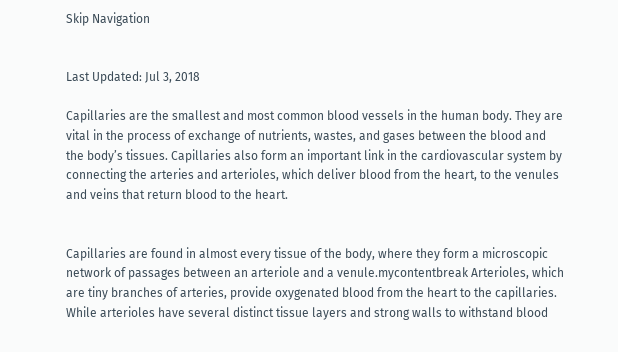Skip Navigation


Last Updated: Jul 3, 2018

Capillaries are the smallest and most common blood vessels in the human body. They are vital in the process of exchange of nutrients, wastes, and gases between the blood and the body’s tissues. Capillaries also form an important link in the cardiovascular system by connecting the arteries and arterioles, which deliver blood from the heart, to the venules and veins that return blood to the heart.


Capillaries are found in almost every tissue of the body, where they form a microscopic network of passages between an arteriole and a venule.mycontentbreak Arterioles, which are tiny branches of arteries, provide oxygenated blood from the heart to the capillaries. While arterioles have several distinct tissue layers and strong walls to withstand blood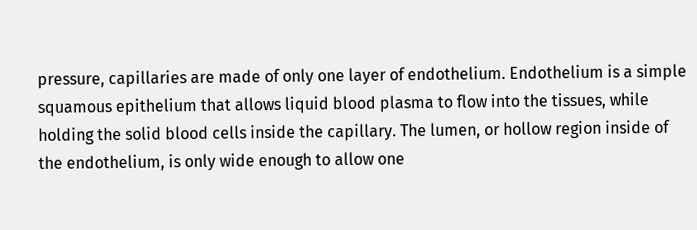pressure, capillaries are made of only one layer of endothelium. Endothelium is a simple squamous epithelium that allows liquid blood plasma to flow into the tissues, while holding the solid blood cells inside the capillary. The lumen, or hollow region inside of the endothelium, is only wide enough to allow one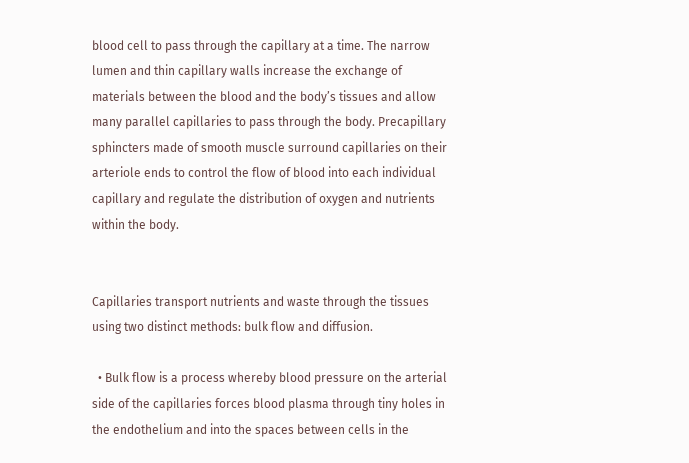blood cell to pass through the capillary at a time. The narrow lumen and thin capillary walls increase the exchange of materials between the blood and the body’s tissues and allow many parallel capillaries to pass through the body. Precapillary sphincters made of smooth muscle surround capillaries on their arteriole ends to control the flow of blood into each individual capillary and regulate the distribution of oxygen and nutrients within the body.


Capillaries transport nutrients and waste through the tissues using two distinct methods: bulk flow and diffusion.

  • Bulk flow is a process whereby blood pressure on the arterial side of the capillaries forces blood plasma through tiny holes in the endothelium and into the spaces between cells in the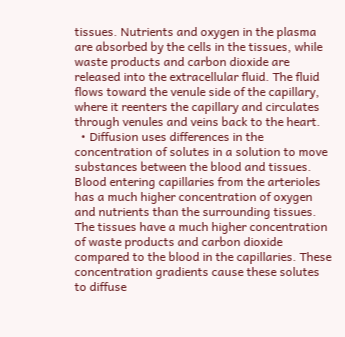tissues. Nutrients and oxygen in the plasma are absorbed by the cells in the tissues, while waste products and carbon dioxide are released into the extracellular fluid. The fluid flows toward the venule side of the capillary, where it reenters the capillary and circulates through venules and veins back to the heart.
  • Diffusion uses differences in the concentration of solutes in a solution to move substances between the blood and tissues. Blood entering capillaries from the arterioles has a much higher concentration of oxygen and nutrients than the surrounding tissues. The tissues have a much higher concentration of waste products and carbon dioxide compared to the blood in the capillaries. These concentration gradients cause these solutes to diffuse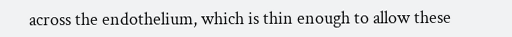across the endothelium, which is thin enough to allow these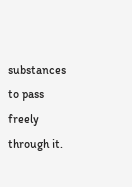substances to pass freely through it.